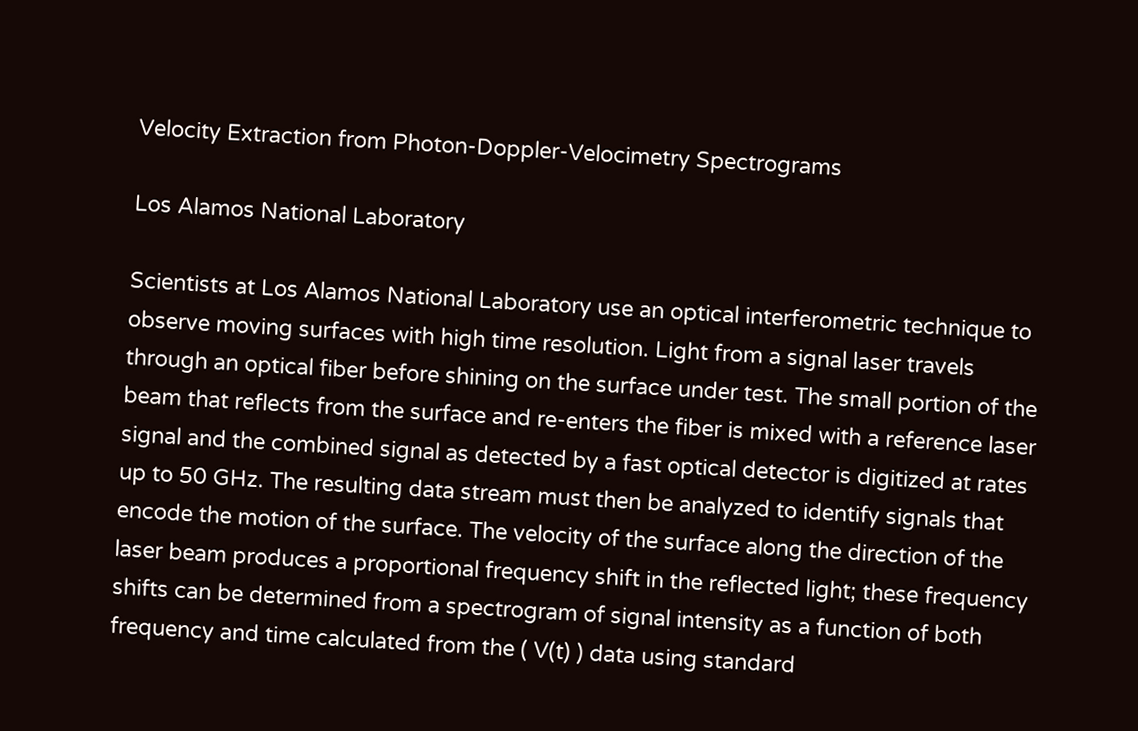Velocity Extraction from Photon-Doppler-Velocimetry Spectrograms

Los Alamos National Laboratory

Scientists at Los Alamos National Laboratory use an optical interferometric technique to observe moving surfaces with high time resolution. Light from a signal laser travels through an optical fiber before shining on the surface under test. The small portion of the beam that reflects from the surface and re-enters the fiber is mixed with a reference laser signal and the combined signal as detected by a fast optical detector is digitized at rates up to 50 GHz. The resulting data stream must then be analyzed to identify signals that encode the motion of the surface. The velocity of the surface along the direction of the laser beam produces a proportional frequency shift in the reflected light; these frequency shifts can be determined from a spectrogram of signal intensity as a function of both frequency and time calculated from the ( V(t) ) data using standard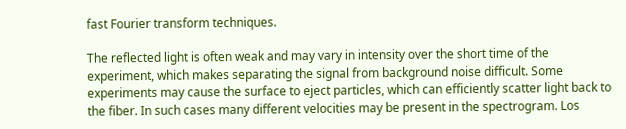fast Fourier transform techniques.

The reflected light is often weak and may vary in intensity over the short time of the experiment, which makes separating the signal from background noise difficult. Some experiments may cause the surface to eject particles, which can efficiently scatter light back to the fiber. In such cases many different velocities may be present in the spectrogram. Los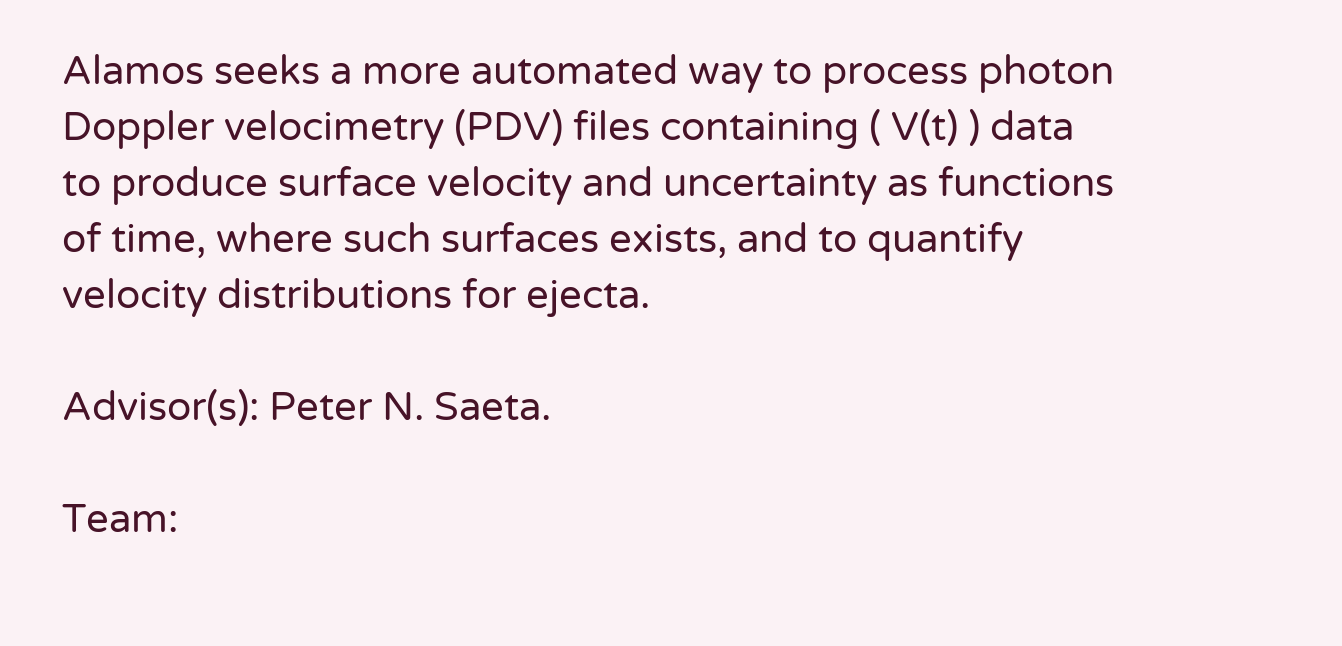Alamos seeks a more automated way to process photon Doppler velocimetry (PDV) files containing ( V(t) ) data to produce surface velocity and uncertainty as functions of time, where such surfaces exists, and to quantify velocity distributions for ejecta.

Advisor(s): Peter N. Saeta.

Team: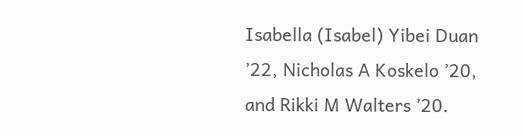Isabella (Isabel) Yibei Duan ’22, Nicholas A Koskelo ’20, and Rikki M Walters ’20.